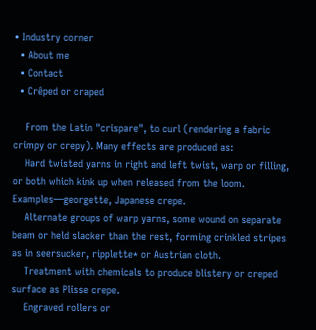• Industry corner
  • About me
  • Contact
  • Crêped or craped

    From the Latin "crispare", to curl (rendering a fabric crimpy or crepy). Many effects are produced as:
    Hard twisted yarns in right and left twist, warp or filling, or both which kink up when released from the loom.    Examples—georgette, Japanese crepe.
    Alternate groups of warp yarns, some wound on separate beam or held slacker than the rest, forming crinkled stripes as in seersucker, ripplette* or Austrian cloth.
    Treatment with chemicals to produce blistery or creped surface as Plisse crepe.
    Engraved rollers or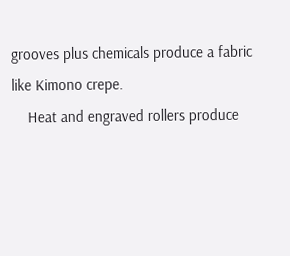grooves plus chemicals produce a fabric like Kimono crepe.
    Heat and engraved rollers produce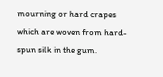mourning or hard crapes which are woven from hard-spun silk in the gum.